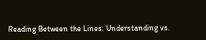Reading Between the Lines: Understanding vs.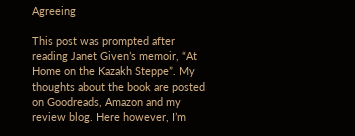Agreeing

This post was prompted after reading Janet Given’s memoir, “At Home on the Kazakh Steppe”. My thoughts about the book are posted on Goodreads, Amazon and my review blog. Here however, I’m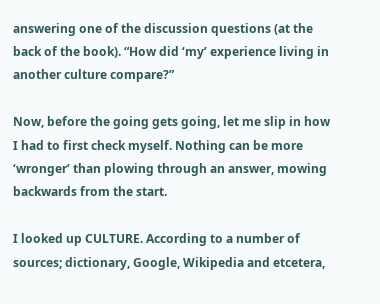answering one of the discussion questions (at the back of the book). “How did ‘my’ experience living in another culture compare?”

Now, before the going gets going, let me slip in how I had to first check myself. Nothing can be more ‘wronger’ than plowing through an answer, mowing backwards from the start.

I looked up CULTURE. According to a number of sources; dictionary, Google, Wikipedia and etcetera,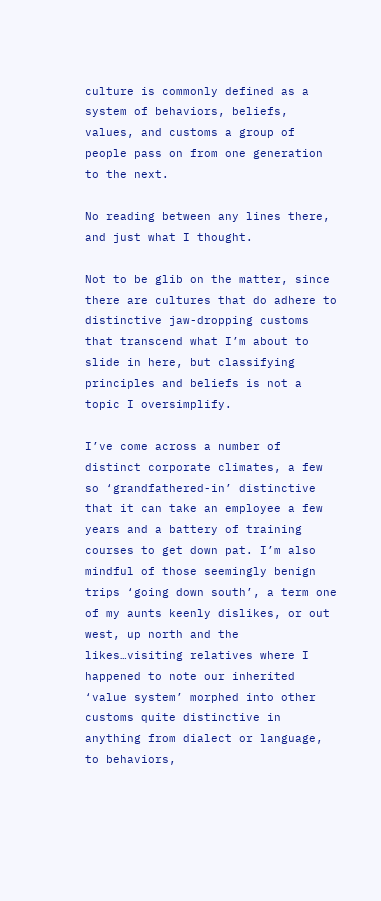culture is commonly defined as a system of behaviors, beliefs, values, and customs a group of people pass on from one generation to the next.

No reading between any lines there, and just what I thought.

Not to be glib on the matter, since there are cultures that do adhere to distinctive jaw-dropping customs that transcend what I’m about to slide in here, but classifying principles and beliefs is not a topic I oversimplify.

I’ve come across a number of distinct corporate climates, a few so ‘grandfathered-in’ distinctive that it can take an employee a few years and a battery of training courses to get down pat. I’m also mindful of those seemingly benign trips ‘going down south’, a term one of my aunts keenly dislikes, or out west, up north and the likes…visiting relatives where I happened to note our inherited ‘value system’ morphed into other customs quite distinctive in anything from dialect or language, to behaviors,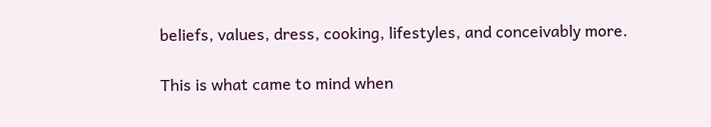beliefs, values, dress, cooking, lifestyles, and conceivably more.

This is what came to mind when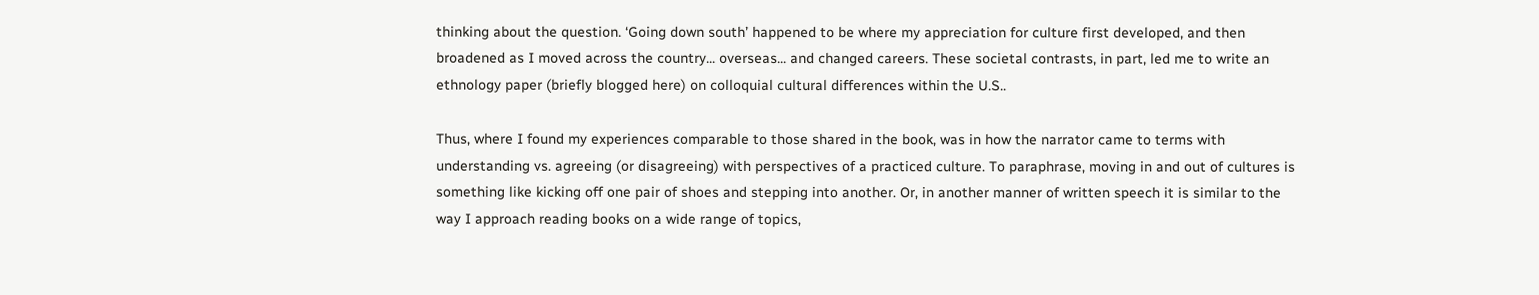thinking about the question. ‘Going down south’ happened to be where my appreciation for culture first developed, and then broadened as I moved across the country... overseas... and changed careers. These societal contrasts, in part, led me to write an ethnology paper (briefly blogged here) on colloquial cultural differences within the U.S..

Thus, where I found my experiences comparable to those shared in the book, was in how the narrator came to terms with understanding vs. agreeing (or disagreeing) with perspectives of a practiced culture. To paraphrase, moving in and out of cultures is something like kicking off one pair of shoes and stepping into another. Or, in another manner of written speech it is similar to the way I approach reading books on a wide range of topics,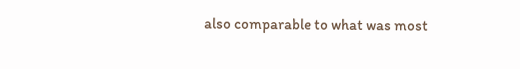also comparable to what was most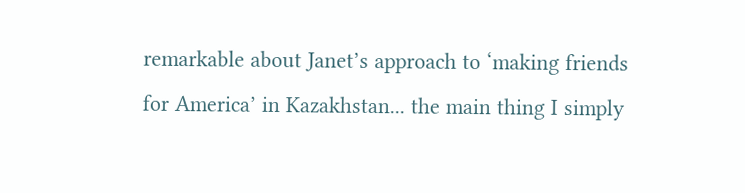remarkable about Janet’s approach to ‘making friends for America’ in Kazakhstan... the main thing I simply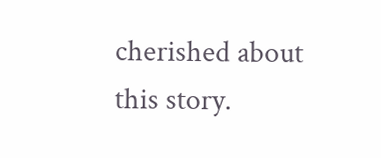cherished about this story.